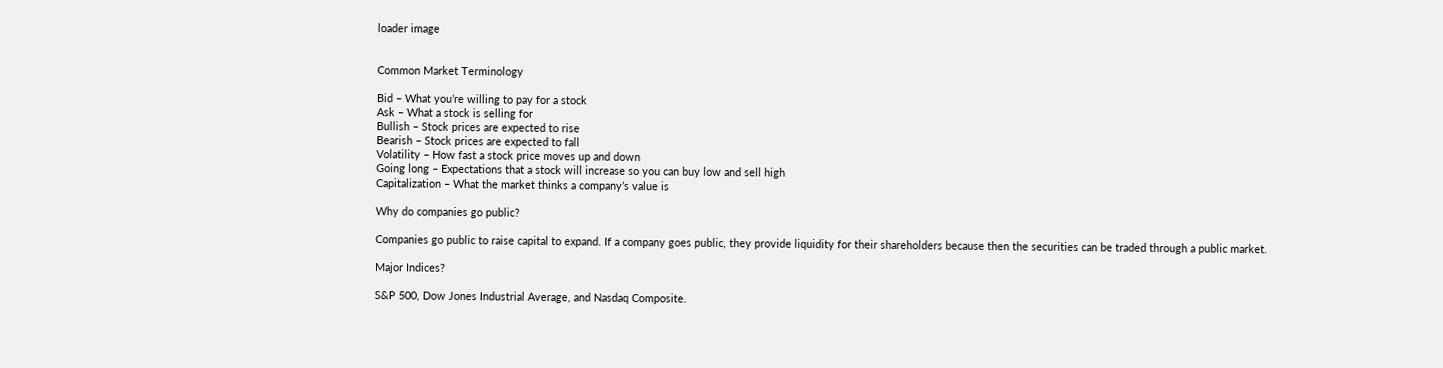loader image


Common Market Terminology

Bid – What you’re willing to pay for a stock
Ask – What a stock is selling for
Bullish – Stock prices are expected to rise
Bearish – Stock prices are expected to fall
Volatility – How fast a stock price moves up and down
Going long – Expectations that a stock will increase so you can buy low and sell high
Capitalization – What the market thinks a company’s value is

Why do companies go public?

Companies go public to raise capital to expand. If a company goes public, they provide liquidity for their shareholders because then the securities can be traded through a public market.

Major Indices?

S&P 500, Dow Jones Industrial Average, and Nasdaq Composite.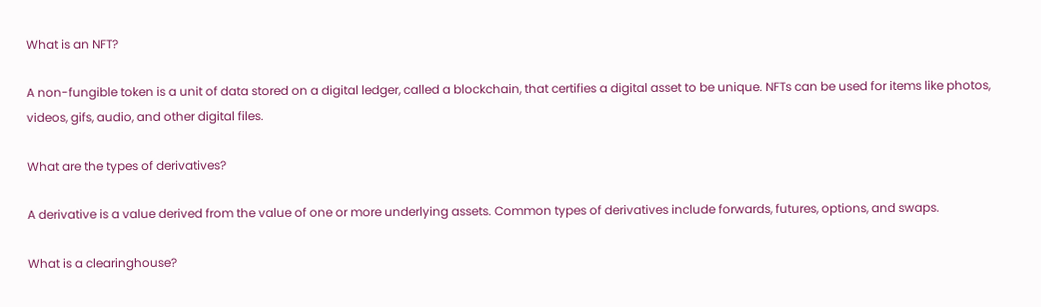What is an NFT?

A non-fungible token is a unit of data stored on a digital ledger, called a blockchain, that certifies a digital asset to be unique. NFTs can be used for items like photos, videos, gifs, audio, and other digital files.

What are the types of derivatives?

A derivative is a value derived from the value of one or more underlying assets. Common types of derivatives include forwards, futures, options, and swaps.

What is a clearinghouse?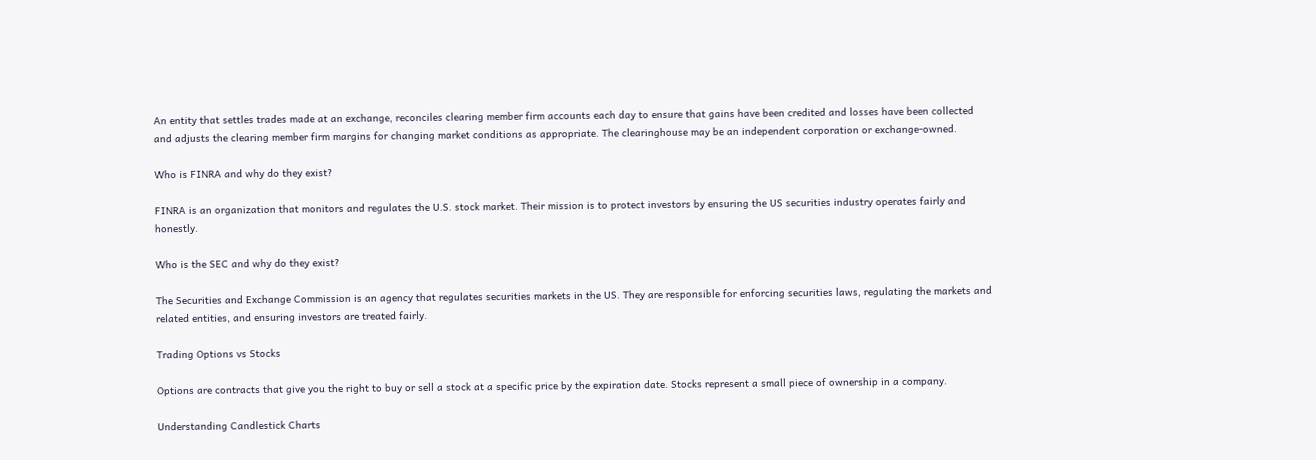An entity that settles trades made at an exchange, reconciles clearing member firm accounts each day to ensure that gains have been credited and losses have been collected and adjusts the clearing member firm margins for changing market conditions as appropriate. The clearinghouse may be an independent corporation or exchange‑owned.

Who is FINRA and why do they exist?

FINRA is an organization that monitors and regulates the U.S. stock market. Their mission is to protect investors by ensuring the US securities industry operates fairly and honestly.

Who is the SEC and why do they exist?

The Securities and Exchange Commission is an agency that regulates securities markets in the US. They are responsible for enforcing securities laws, regulating the markets and related entities, and ensuring investors are treated fairly.

Trading Options vs Stocks

Options are contracts that give you the right to buy or sell a stock at a specific price by the expiration date. Stocks represent a small piece of ownership in a company.

Understanding Candlestick Charts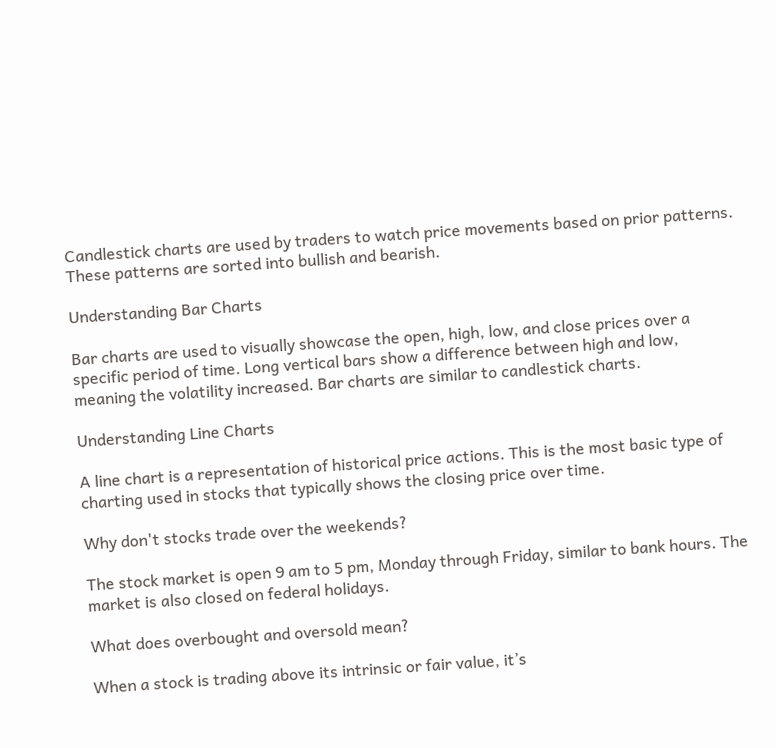Candlestick charts are used by traders to watch price movements based on prior patterns. These patterns are sorted into bullish and bearish.

Understanding Bar Charts

Bar charts are used to visually showcase the open, high, low, and close prices over a specific period of time. Long vertical bars show a difference between high and low, meaning the volatility increased. Bar charts are similar to candlestick charts.

Understanding Line Charts

A line chart is a representation of historical price actions. This is the most basic type of charting used in stocks that typically shows the closing price over time.

Why don't stocks trade over the weekends?

The stock market is open 9 am to 5 pm, Monday through Friday, similar to bank hours. The market is also closed on federal holidays.

What does overbought and oversold mean?

When a stock is trading above its intrinsic or fair value, it’s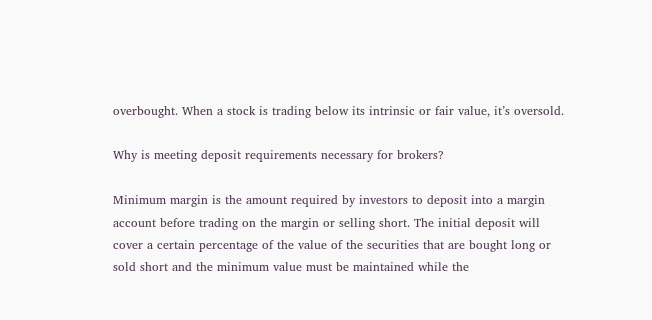overbought. When a stock is trading below its intrinsic or fair value, it’s oversold.

Why is meeting deposit requirements necessary for brokers?

Minimum margin is the amount required by investors to deposit into a margin account before trading on the margin or selling short. The initial deposit will cover a certain percentage of the value of the securities that are bought long or sold short and the minimum value must be maintained while the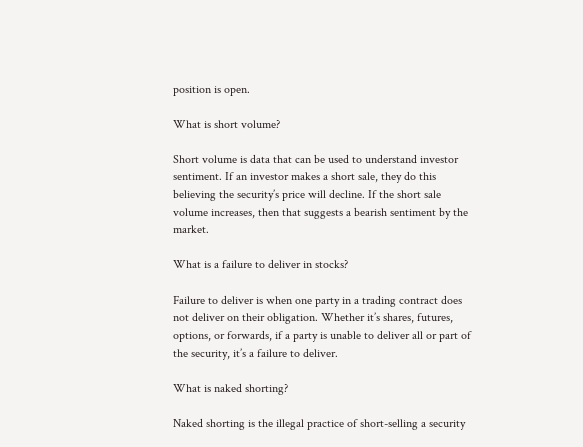position is open.

What is short volume?

Short volume is data that can be used to understand investor sentiment. If an investor makes a short sale, they do this believing the security’s price will decline. If the short sale volume increases, then that suggests a bearish sentiment by the market.

What is a failure to deliver in stocks?

Failure to deliver is when one party in a trading contract does not deliver on their obligation. Whether it’s shares, futures, options, or forwards, if a party is unable to deliver all or part of the security, it’s a failure to deliver.

What is naked shorting?

Naked shorting is the illegal practice of short-selling a security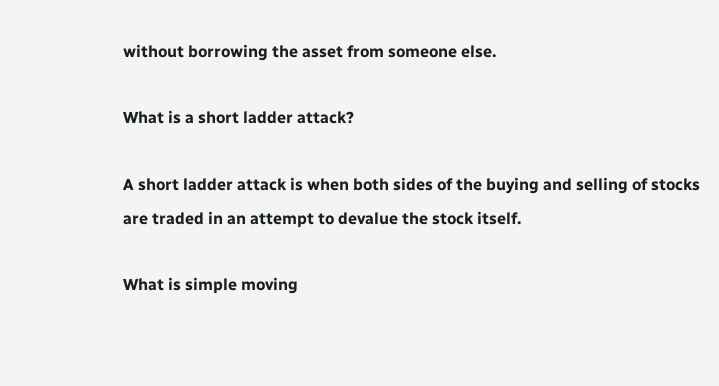without borrowing the asset from someone else.

What is a short ladder attack?

A short ladder attack is when both sides of the buying and selling of stocks are traded in an attempt to devalue the stock itself.

What is simple moving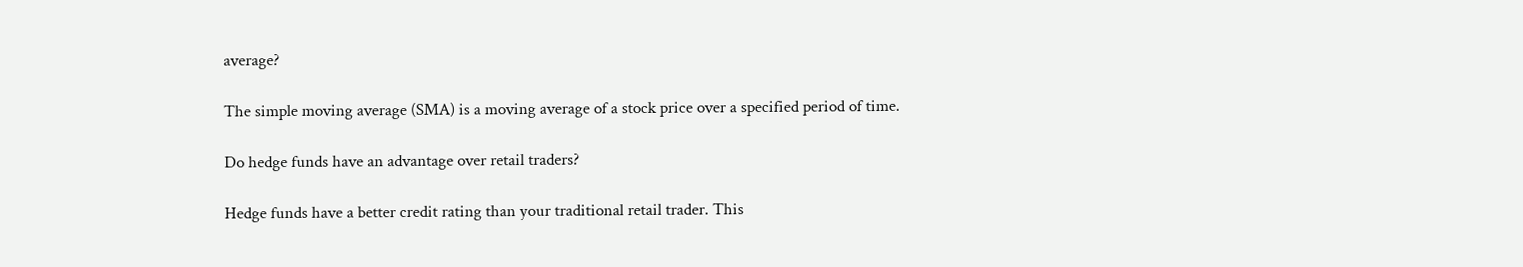average?

The simple moving average (SMA) is a moving average of a stock price over a specified period of time.

Do hedge funds have an advantage over retail traders?

Hedge funds have a better credit rating than your traditional retail trader. This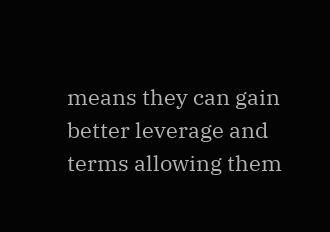means they can gain better leverage and terms allowing them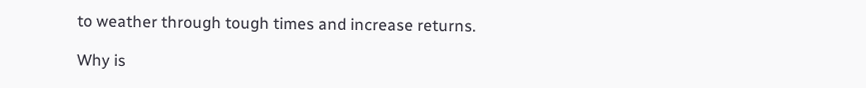to weather through tough times and increase returns.

Why is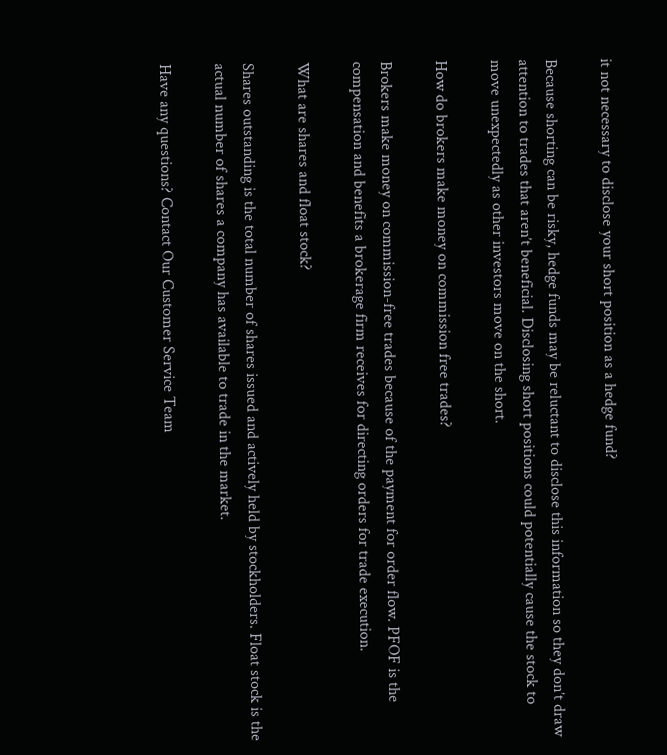it not necessary to disclose your short position as a hedge fund?

Because shorting can be risky, hedge funds may be reluctant to disclose this information so they don’t draw attention to trades that aren’t beneficial. Disclosing short positions could potentially cause the stock to move unexpectedly as other investors move on the short.

How do brokers make money on commission free trades?

Brokers make money on commission-free trades because of the payment for order flow. PFOF is the compensation and benefits a brokerage firm receives for directing orders for trade execution.

What are shares and float stock?

Shares outstanding is the total number of shares issued and actively held by stockholders. Float stock is the actual number of shares a company has available to trade in the market.

Have any questions? Contact Our Customer Service Team